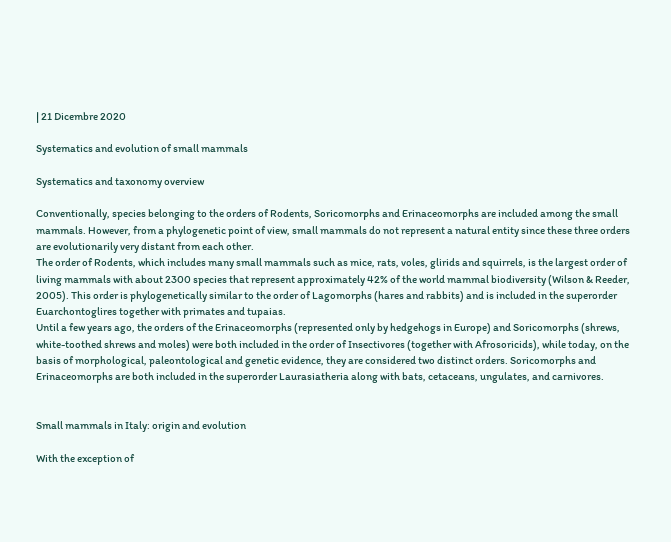| 21 Dicembre 2020

Systematics and evolution of small mammals

Systematics and taxonomy overview

Conventionally, species belonging to the orders of Rodents, Soricomorphs and Erinaceomorphs are included among the small mammals. However, from a phylogenetic point of view, small mammals do not represent a natural entity since these three orders are evolutionarily very distant from each other.
The order of Rodents, which includes many small mammals such as mice, rats, voles, glirids and squirrels, is the largest order of living mammals with about 2300 species that represent approximately 42% of the world mammal biodiversity (Wilson & Reeder, 2005). This order is phylogenetically similar to the order of Lagomorphs (hares and rabbits) and is included in the superorder Euarchontoglires together with primates and tupaias.
Until a few years ago, the orders of the Erinaceomorphs (represented only by hedgehogs in Europe) and Soricomorphs (shrews, white-toothed shrews and moles) were both included in the order of Insectivores (together with Afrosoricids), while today, on the basis of morphological, paleontological and genetic evidence, they are considered two distinct orders. Soricomorphs and Erinaceomorphs are both included in the superorder Laurasiatheria along with bats, cetaceans, ungulates, and carnivores.


Small mammals in Italy: origin and evolution

With the exception of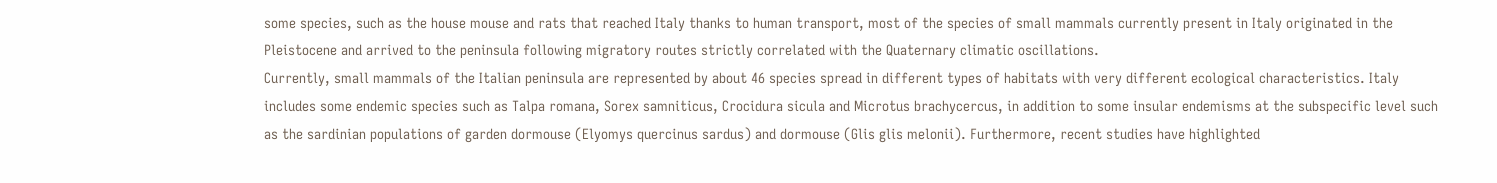some species, such as the house mouse and rats that reached Italy thanks to human transport, most of the species of small mammals currently present in Italy originated in the Pleistocene and arrived to the peninsula following migratory routes strictly correlated with the Quaternary climatic oscillations.
Currently, small mammals of the Italian peninsula are represented by about 46 species spread in different types of habitats with very different ecological characteristics. Italy includes some endemic species such as Talpa romana, Sorex samniticus, Crocidura sicula and Microtus brachycercus, in addition to some insular endemisms at the subspecific level such as the sardinian populations of garden dormouse (Elyomys quercinus sardus) and dormouse (Glis glis melonii). Furthermore, recent studies have highlighted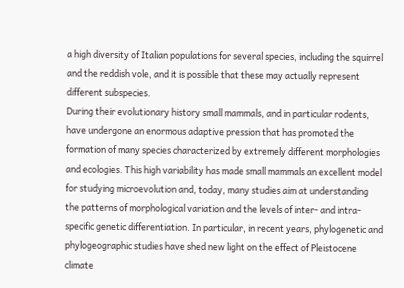a high diversity of Italian populations for several species, including the squirrel and the reddish vole, and it is possible that these may actually represent different subspecies.
During their evolutionary history small mammals, and in particular rodents, have undergone an enormous adaptive pression that has promoted the formation of many species characterized by extremely different morphologies and ecologies. This high variability has made small mammals an excellent model for studying microevolution and, today, many studies aim at understanding the patterns of morphological variation and the levels of inter- and intra-specific genetic differentiation. In particular, in recent years, phylogenetic and phylogeographic studies have shed new light on the effect of Pleistocene climate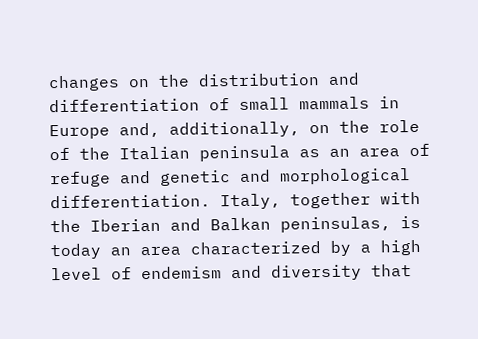changes on the distribution and differentiation of small mammals in Europe and, additionally, on the role of the Italian peninsula as an area of refuge and genetic and morphological differentiation. Italy, together with the Iberian and Balkan peninsulas, is today an area characterized by a high level of endemism and diversity that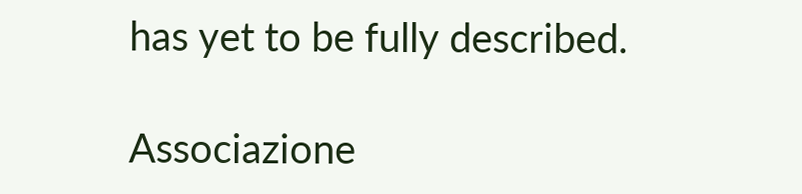has yet to be fully described.

Associazione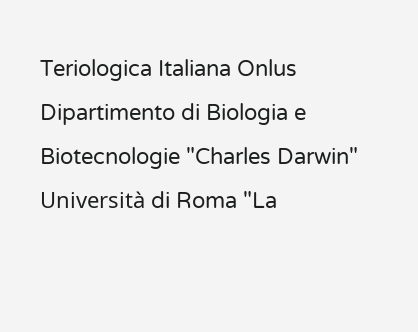Teriologica Italiana Onlus
Dipartimento di Biologia e Biotecnologie "Charles Darwin"
Università di Roma "La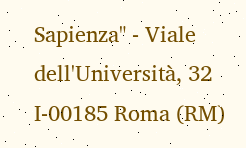Sapienza" - Viale dell'Università, 32
I-00185 Roma (RM)